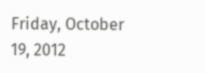Friday, October 19, 2012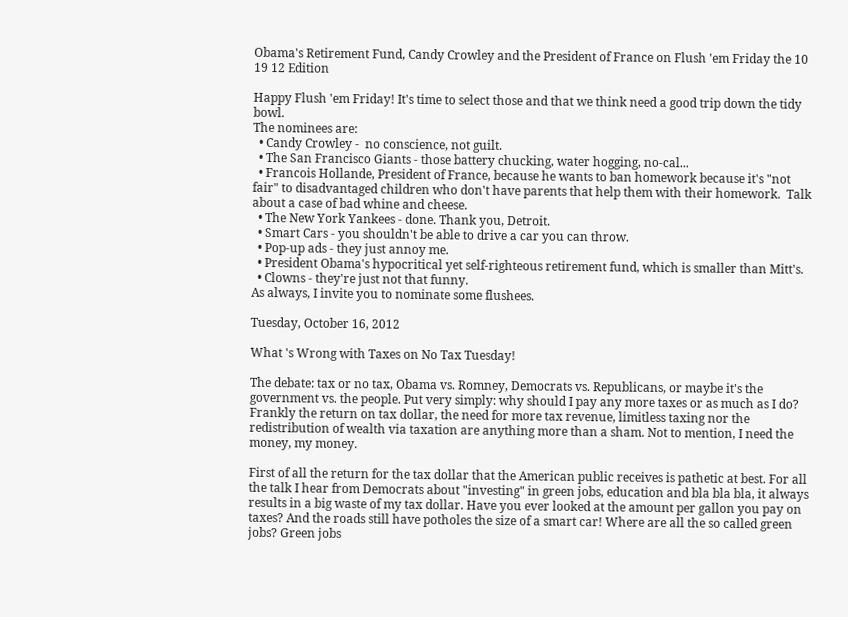Obama's Retirement Fund, Candy Crowley and the President of France on Flush 'em Friday the 10 19 12 Edition

Happy Flush 'em Friday! It's time to select those and that we think need a good trip down the tidy bowl.
The nominees are:
  • Candy Crowley -  no conscience, not guilt.
  • The San Francisco Giants - those battery chucking, water hogging, no-cal...
  • Francois Hollande, President of France, because he wants to ban homework because it's "not fair" to disadvantaged children who don't have parents that help them with their homework.  Talk about a case of bad whine and cheese.
  • The New York Yankees - done. Thank you, Detroit.
  • Smart Cars - you shouldn't be able to drive a car you can throw.
  • Pop-up ads - they just annoy me.
  • President Obama's hypocritical yet self-righteous retirement fund, which is smaller than Mitt's.
  • Clowns - they're just not that funny.
As always, I invite you to nominate some flushees.

Tuesday, October 16, 2012

What 's Wrong with Taxes on No Tax Tuesday!

The debate: tax or no tax, Obama vs. Romney, Democrats vs. Republicans, or maybe it's the government vs. the people. Put very simply: why should I pay any more taxes or as much as I do? Frankly the return on tax dollar, the need for more tax revenue, limitless taxing nor the redistribution of wealth via taxation are anything more than a sham. Not to mention, I need the money, my money.

First of all the return for the tax dollar that the American public receives is pathetic at best. For all the talk I hear from Democrats about "investing" in green jobs, education and bla bla bla, it always results in a big waste of my tax dollar. Have you ever looked at the amount per gallon you pay on taxes? And the roads still have potholes the size of a smart car! Where are all the so called green jobs? Green jobs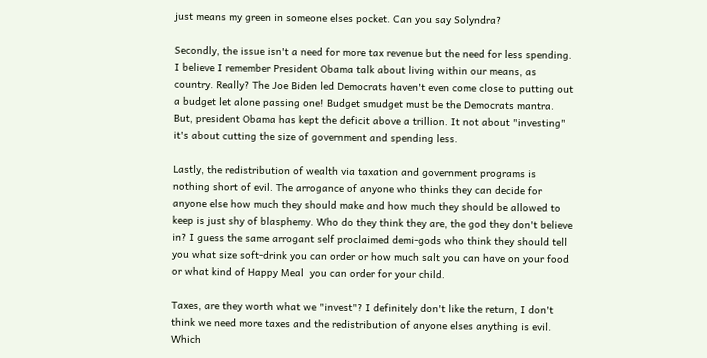just means my green in someone elses pocket. Can you say Solyndra?

Secondly, the issue isn't a need for more tax revenue but the need for less spending. I believe I remember President Obama talk about living within our means, as country. Really? The Joe Biden led Democrats haven't even come close to putting out a budget let alone passing one! Budget smudget must be the Democrats mantra. But, president Obama has kept the deficit above a trillion. It not about "investing" it's about cutting the size of government and spending less.

Lastly, the redistribution of wealth via taxation and government programs is nothing short of evil. The arrogance of anyone who thinks they can decide for anyone else how much they should make and how much they should be allowed to keep is just shy of blasphemy. Who do they think they are, the god they don't believe in? I guess the same arrogant self proclaimed demi-gods who think they should tell you what size soft-drink you can order or how much salt you can have on your food or what kind of Happy Meal  you can order for your child.

Taxes, are they worth what we "invest"? I definitely don't like the return, I don't think we need more taxes and the redistribution of anyone elses anything is evil. Which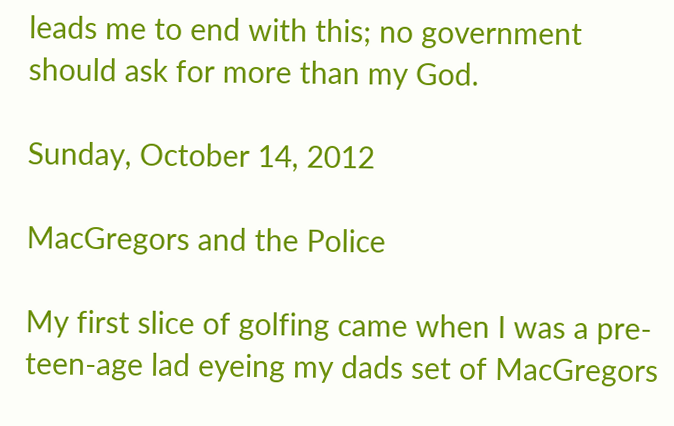leads me to end with this; no government should ask for more than my God.

Sunday, October 14, 2012

MacGregors and the Police

My first slice of golfing came when I was a pre-teen-age lad eyeing my dads set of MacGregors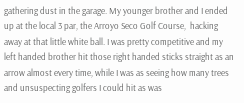gathering dust in the garage. My younger brother and I ended up at the local 3 par, the Arroyo Seco Golf Course,  hacking away at that little white ball. I was pretty competitive and my left handed brother hit those right handed sticks straight as an arrow almost every time, while I was as seeing how many trees and unsuspecting golfers I could hit as was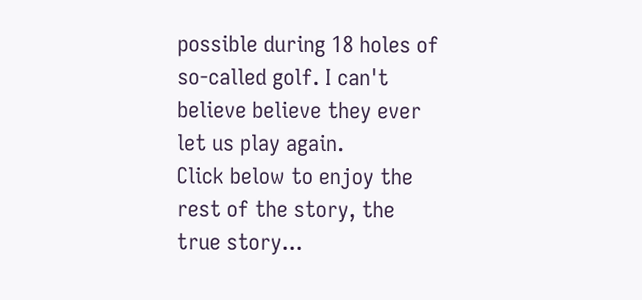possible during 18 holes of so-called golf. I can't believe believe they ever let us play again.
Click below to enjoy the rest of the story, the true story...